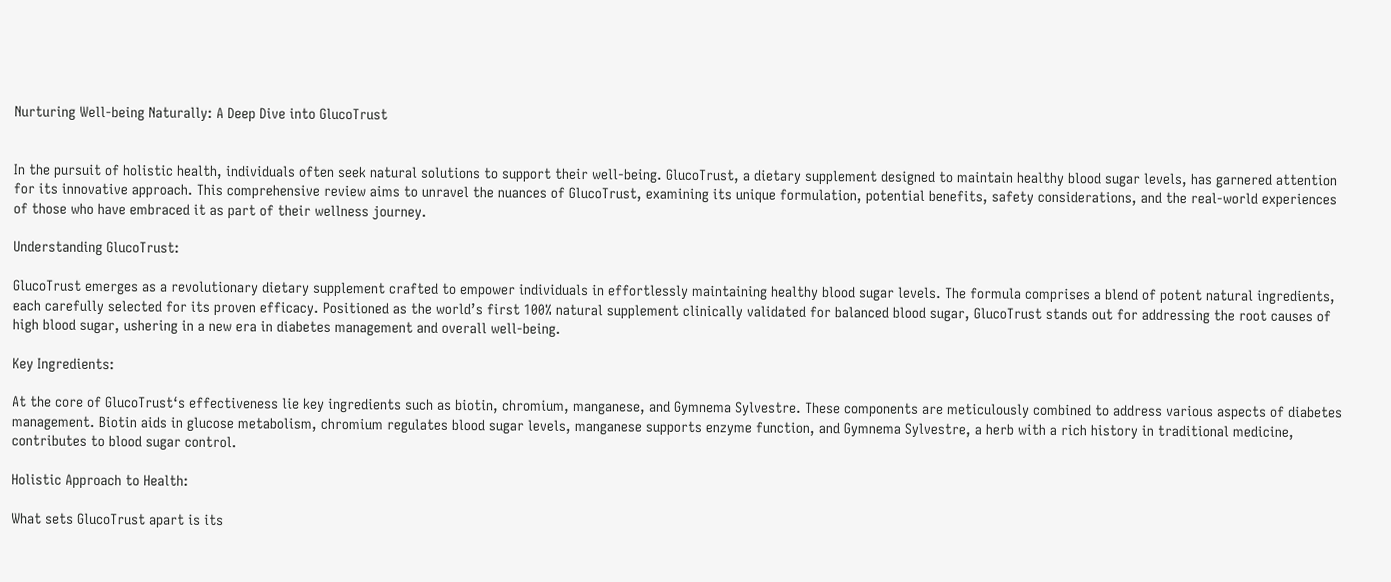Nurturing Well-being Naturally: A Deep Dive into GlucoTrust


In the pursuit of holistic health, individuals often seek natural solutions to support their well-being. GlucoTrust, a dietary supplement designed to maintain healthy blood sugar levels, has garnered attention for its innovative approach. This comprehensive review aims to unravel the nuances of GlucoTrust, examining its unique formulation, potential benefits, safety considerations, and the real-world experiences of those who have embraced it as part of their wellness journey.

Understanding GlucoTrust:

GlucoTrust emerges as a revolutionary dietary supplement crafted to empower individuals in effortlessly maintaining healthy blood sugar levels. The formula comprises a blend of potent natural ingredients, each carefully selected for its proven efficacy. Positioned as the world’s first 100% natural supplement clinically validated for balanced blood sugar, GlucoTrust stands out for addressing the root causes of high blood sugar, ushering in a new era in diabetes management and overall well-being.

Key Ingredients:

At the core of GlucoTrust‘s effectiveness lie key ingredients such as biotin, chromium, manganese, and Gymnema Sylvestre. These components are meticulously combined to address various aspects of diabetes management. Biotin aids in glucose metabolism, chromium regulates blood sugar levels, manganese supports enzyme function, and Gymnema Sylvestre, a herb with a rich history in traditional medicine, contributes to blood sugar control.

Holistic Approach to Health:

What sets GlucoTrust apart is its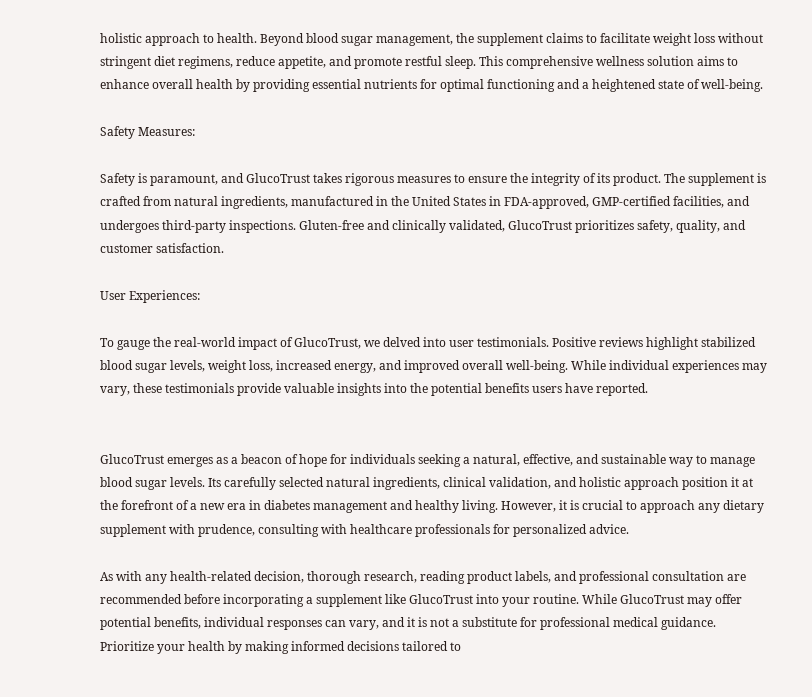holistic approach to health. Beyond blood sugar management, the supplement claims to facilitate weight loss without stringent diet regimens, reduce appetite, and promote restful sleep. This comprehensive wellness solution aims to enhance overall health by providing essential nutrients for optimal functioning and a heightened state of well-being.

Safety Measures:

Safety is paramount, and GlucoTrust takes rigorous measures to ensure the integrity of its product. The supplement is crafted from natural ingredients, manufactured in the United States in FDA-approved, GMP-certified facilities, and undergoes third-party inspections. Gluten-free and clinically validated, GlucoTrust prioritizes safety, quality, and customer satisfaction.

User Experiences:

To gauge the real-world impact of GlucoTrust, we delved into user testimonials. Positive reviews highlight stabilized blood sugar levels, weight loss, increased energy, and improved overall well-being. While individual experiences may vary, these testimonials provide valuable insights into the potential benefits users have reported.


GlucoTrust emerges as a beacon of hope for individuals seeking a natural, effective, and sustainable way to manage blood sugar levels. Its carefully selected natural ingredients, clinical validation, and holistic approach position it at the forefront of a new era in diabetes management and healthy living. However, it is crucial to approach any dietary supplement with prudence, consulting with healthcare professionals for personalized advice.

As with any health-related decision, thorough research, reading product labels, and professional consultation are recommended before incorporating a supplement like GlucoTrust into your routine. While GlucoTrust may offer potential benefits, individual responses can vary, and it is not a substitute for professional medical guidance. Prioritize your health by making informed decisions tailored to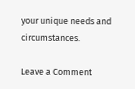your unique needs and circumstances.

Leave a Comment